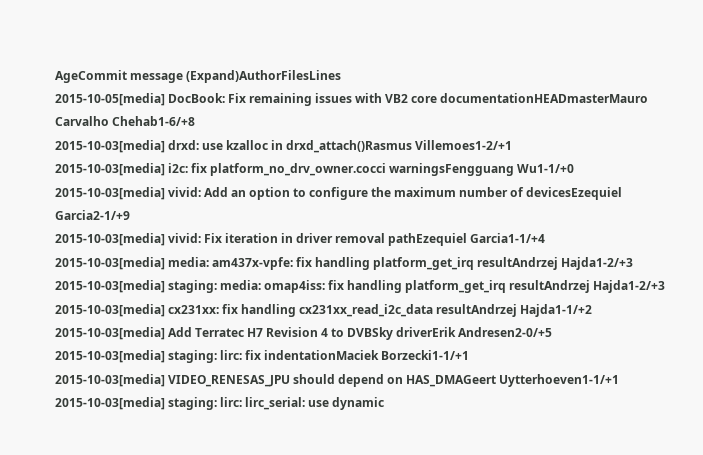AgeCommit message (Expand)AuthorFilesLines
2015-10-05[media] DocBook: Fix remaining issues with VB2 core documentationHEADmasterMauro Carvalho Chehab1-6/+8
2015-10-03[media] drxd: use kzalloc in drxd_attach()Rasmus Villemoes1-2/+1
2015-10-03[media] i2c: fix platform_no_drv_owner.cocci warningsFengguang Wu1-1/+0
2015-10-03[media] vivid: Add an option to configure the maximum number of devicesEzequiel Garcia2-1/+9
2015-10-03[media] vivid: Fix iteration in driver removal pathEzequiel Garcia1-1/+4
2015-10-03[media] media: am437x-vpfe: fix handling platform_get_irq resultAndrzej Hajda1-2/+3
2015-10-03[media] staging: media: omap4iss: fix handling platform_get_irq resultAndrzej Hajda1-2/+3
2015-10-03[media] cx231xx: fix handling cx231xx_read_i2c_data resultAndrzej Hajda1-1/+2
2015-10-03[media] Add Terratec H7 Revision 4 to DVBSky driverErik Andresen2-0/+5
2015-10-03[media] staging: lirc: fix indentationMaciek Borzecki1-1/+1
2015-10-03[media] VIDEO_RENESAS_JPU should depend on HAS_DMAGeert Uytterhoeven1-1/+1
2015-10-03[media] staging: lirc: lirc_serial: use dynamic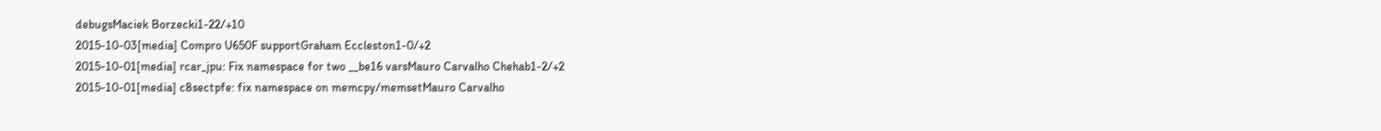debugsMaciek Borzecki1-22/+10
2015-10-03[media] Compro U650F supportGraham Eccleston1-0/+2
2015-10-01[media] rcar_jpu: Fix namespace for two __be16 varsMauro Carvalho Chehab1-2/+2
2015-10-01[media] c8sectpfe: fix namespace on memcpy/memsetMauro Carvalho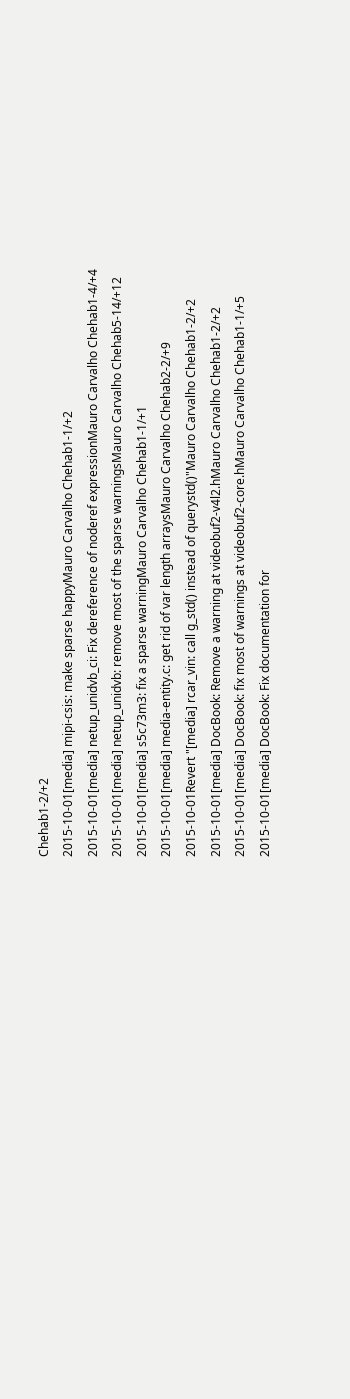Chehab1-2/+2
2015-10-01[media] mipi-csis: make sparse happyMauro Carvalho Chehab1-1/+2
2015-10-01[media] netup_unidvb_ci: Fix dereference of noderef expressionMauro Carvalho Chehab1-4/+4
2015-10-01[media] netup_unidvb: remove most of the sparse warningsMauro Carvalho Chehab5-14/+12
2015-10-01[media] s5c73m3: fix a sparse warningMauro Carvalho Chehab1-1/+1
2015-10-01[media] media-entity.c: get rid of var length arraysMauro Carvalho Chehab2-2/+9
2015-10-01Revert "[media] rcar_vin: call g_std() instead of querystd()"Mauro Carvalho Chehab1-2/+2
2015-10-01[media] DocBook: Remove a warning at videobuf2-v4l2.hMauro Carvalho Chehab1-2/+2
2015-10-01[media] DocBook: fix most of warnings at videobuf2-core.hMauro Carvalho Chehab1-1/+5
2015-10-01[media] DocBook: Fix documentation for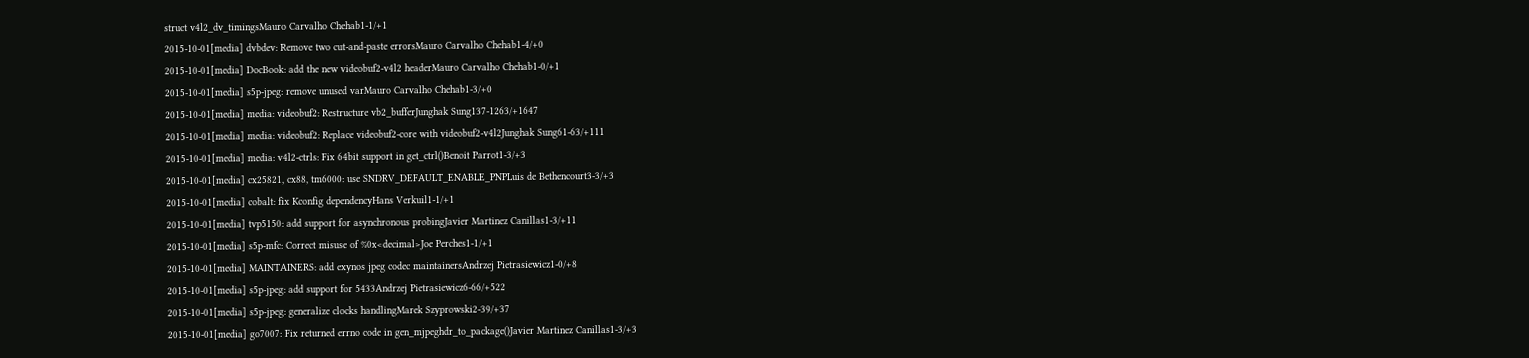struct v4l2_dv_timingsMauro Carvalho Chehab1-1/+1
2015-10-01[media] dvbdev: Remove two cut-and-paste errorsMauro Carvalho Chehab1-4/+0
2015-10-01[media] DocBook: add the new videobuf2-v4l2 headerMauro Carvalho Chehab1-0/+1
2015-10-01[media] s5p-jpeg: remove unused varMauro Carvalho Chehab1-3/+0
2015-10-01[media] media: videobuf2: Restructure vb2_bufferJunghak Sung137-1263/+1647
2015-10-01[media] media: videobuf2: Replace videobuf2-core with videobuf2-v4l2Junghak Sung61-63/+111
2015-10-01[media] media: v4l2-ctrls: Fix 64bit support in get_ctrl()Benoit Parrot1-3/+3
2015-10-01[media] cx25821, cx88, tm6000: use SNDRV_DEFAULT_ENABLE_PNPLuis de Bethencourt3-3/+3
2015-10-01[media] cobalt: fix Kconfig dependencyHans Verkuil1-1/+1
2015-10-01[media] tvp5150: add support for asynchronous probingJavier Martinez Canillas1-3/+11
2015-10-01[media] s5p-mfc: Correct misuse of %0x<decimal>Joe Perches1-1/+1
2015-10-01[media] MAINTAINERS: add exynos jpeg codec maintainersAndrzej Pietrasiewicz1-0/+8
2015-10-01[media] s5p-jpeg: add support for 5433Andrzej Pietrasiewicz6-66/+522
2015-10-01[media] s5p-jpeg: generalize clocks handlingMarek Szyprowski2-39/+37
2015-10-01[media] go7007: Fix returned errno code in gen_mjpeghdr_to_package()Javier Martinez Canillas1-3/+3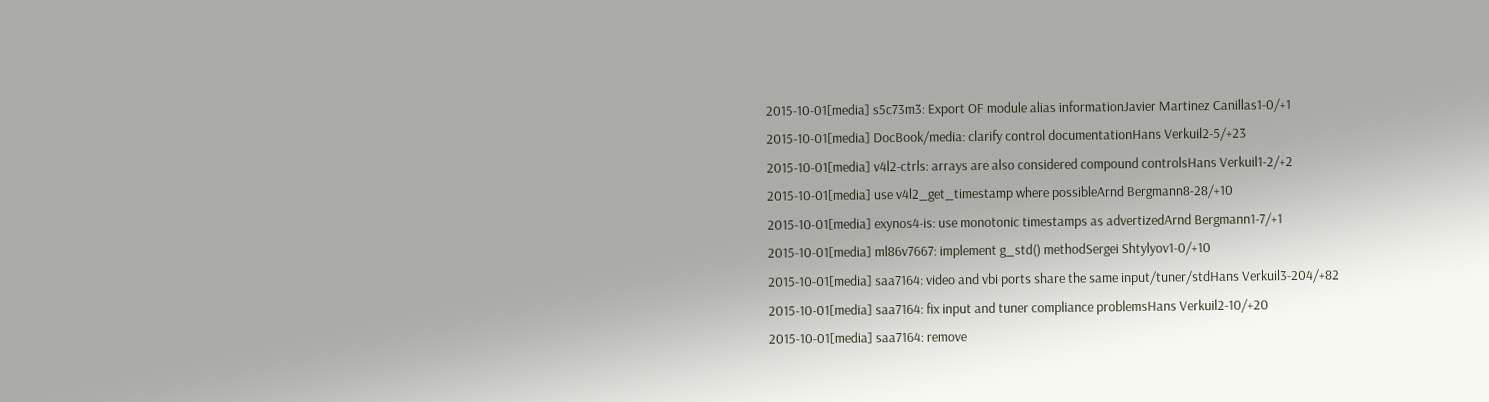2015-10-01[media] s5c73m3: Export OF module alias informationJavier Martinez Canillas1-0/+1
2015-10-01[media] DocBook/media: clarify control documentationHans Verkuil2-5/+23
2015-10-01[media] v4l2-ctrls: arrays are also considered compound controlsHans Verkuil1-2/+2
2015-10-01[media] use v4l2_get_timestamp where possibleArnd Bergmann8-28/+10
2015-10-01[media] exynos4-is: use monotonic timestamps as advertizedArnd Bergmann1-7/+1
2015-10-01[media] ml86v7667: implement g_std() methodSergei Shtylyov1-0/+10
2015-10-01[media] saa7164: video and vbi ports share the same input/tuner/stdHans Verkuil3-204/+82
2015-10-01[media] saa7164: fix input and tuner compliance problemsHans Verkuil2-10/+20
2015-10-01[media] saa7164: remove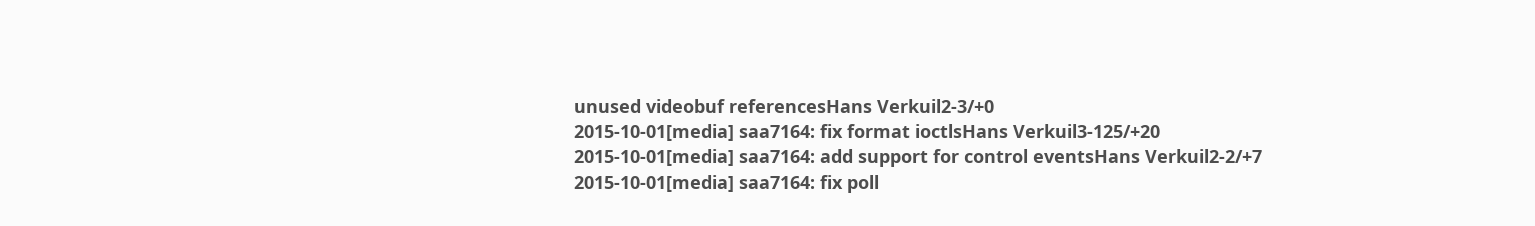unused videobuf referencesHans Verkuil2-3/+0
2015-10-01[media] saa7164: fix format ioctlsHans Verkuil3-125/+20
2015-10-01[media] saa7164: add support for control eventsHans Verkuil2-2/+7
2015-10-01[media] saa7164: fix poll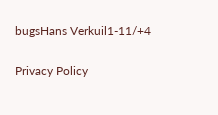bugsHans Verkuil1-11/+4

Privacy Policy